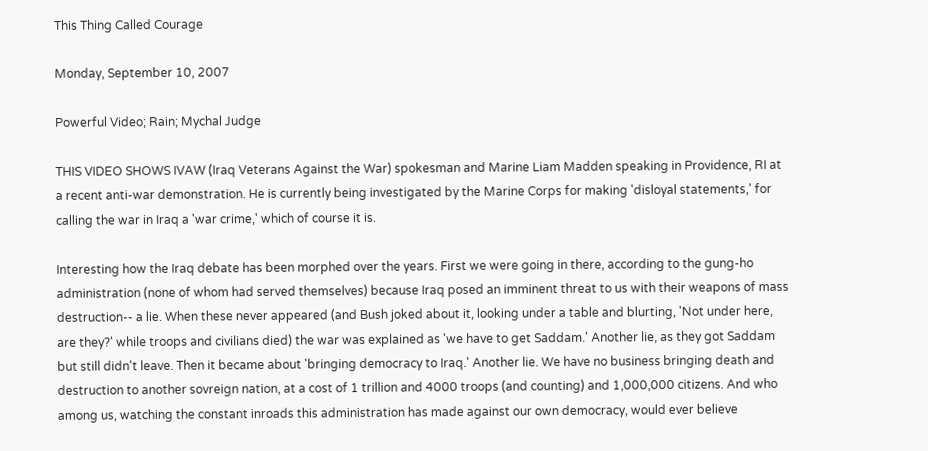This Thing Called Courage

Monday, September 10, 2007

Powerful Video; Rain; Mychal Judge

THIS VIDEO SHOWS IVAW (Iraq Veterans Against the War) spokesman and Marine Liam Madden speaking in Providence, RI at a recent anti-war demonstration. He is currently being investigated by the Marine Corps for making 'disloyal statements,' for calling the war in Iraq a 'war crime,' which of course it is.

Interesting how the Iraq debate has been morphed over the years. First we were going in there, according to the gung-ho administration (none of whom had served themselves) because Iraq posed an imminent threat to us with their weapons of mass destruction-- a lie. When these never appeared (and Bush joked about it, looking under a table and blurting, 'Not under here, are they?' while troops and civilians died) the war was explained as 'we have to get Saddam.' Another lie, as they got Saddam but still didn't leave. Then it became about 'bringing democracy to Iraq.' Another lie. We have no business bringing death and destruction to another sovreign nation, at a cost of 1 trillion and 4000 troops (and counting) and 1,000,000 citizens. And who among us, watching the constant inroads this administration has made against our own democracy, would ever believe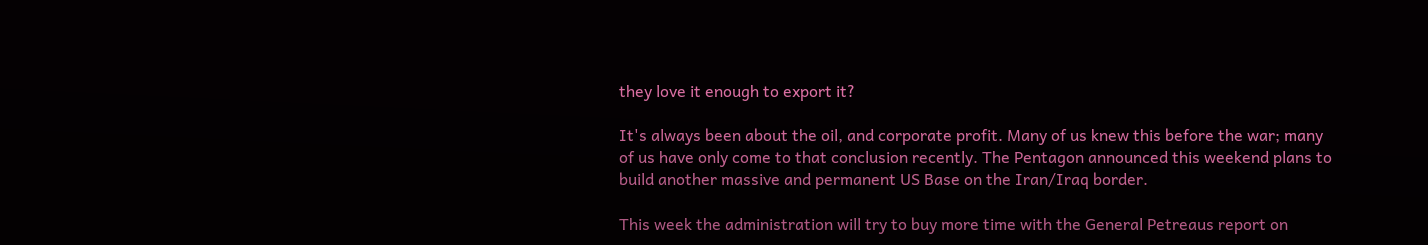they love it enough to export it?

It's always been about the oil, and corporate profit. Many of us knew this before the war; many of us have only come to that conclusion recently. The Pentagon announced this weekend plans to build another massive and permanent US Base on the Iran/Iraq border.

This week the administration will try to buy more time with the General Petreaus report on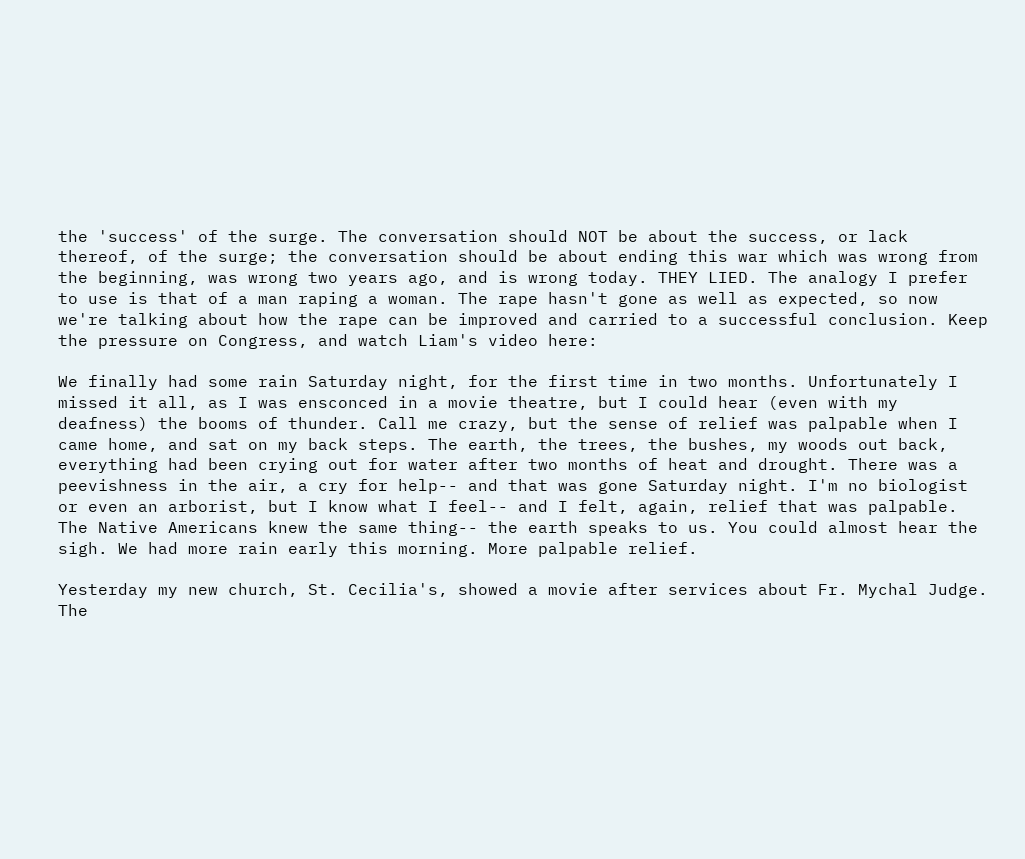the 'success' of the surge. The conversation should NOT be about the success, or lack thereof, of the surge; the conversation should be about ending this war which was wrong from the beginning, was wrong two years ago, and is wrong today. THEY LIED. The analogy I prefer to use is that of a man raping a woman. The rape hasn't gone as well as expected, so now we're talking about how the rape can be improved and carried to a successful conclusion. Keep the pressure on Congress, and watch Liam's video here:

We finally had some rain Saturday night, for the first time in two months. Unfortunately I missed it all, as I was ensconced in a movie theatre, but I could hear (even with my deafness) the booms of thunder. Call me crazy, but the sense of relief was palpable when I came home, and sat on my back steps. The earth, the trees, the bushes, my woods out back, everything had been crying out for water after two months of heat and drought. There was a peevishness in the air, a cry for help-- and that was gone Saturday night. I'm no biologist or even an arborist, but I know what I feel-- and I felt, again, relief that was palpable. The Native Americans knew the same thing-- the earth speaks to us. You could almost hear the sigh. We had more rain early this morning. More palpable relief.

Yesterday my new church, St. Cecilia's, showed a movie after services about Fr. Mychal Judge. The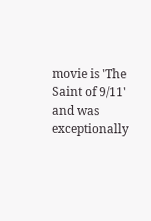movie is 'The Saint of 9/11' and was exceptionally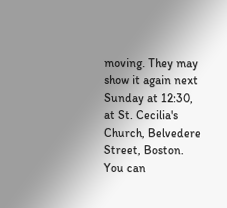moving. They may show it again next Sunday at 12:30, at St. Cecilia's Church, Belvedere Street, Boston. You can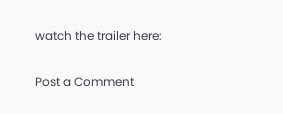watch the trailer here:


Post a Comment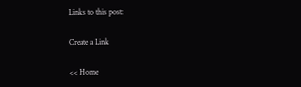Links to this post:

Create a Link

<< Home